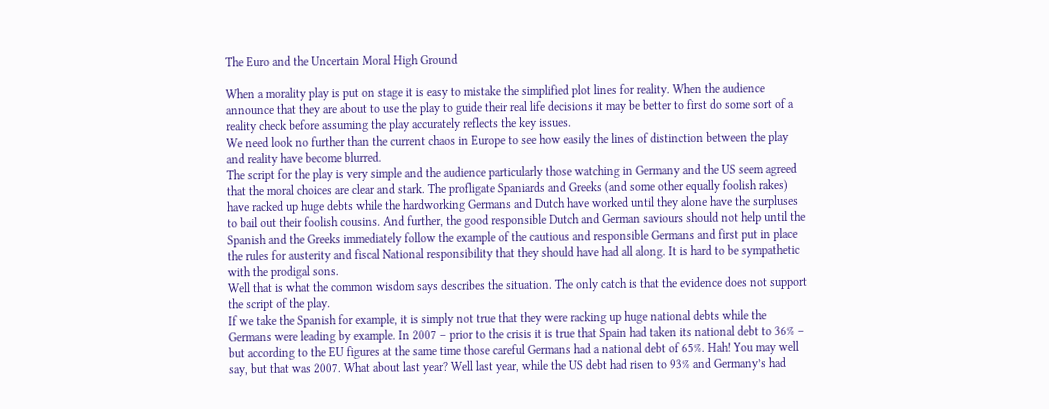The Euro and the Uncertain Moral High Ground

When a morality play is put on stage it is easy to mistake the simplified plot lines for reality. When the audience announce that they are about to use the play to guide their real life decisions it may be better to first do some sort of a reality check before assuming the play accurately reflects the key issues.
We need look no further than the current chaos in Europe to see how easily the lines of distinction between the play and reality have become blurred.
The script for the play is very simple and the audience particularly those watching in Germany and the US seem agreed that the moral choices are clear and stark. The profligate Spaniards and Greeks (and some other equally foolish rakes) have racked up huge debts while the hardworking Germans and Dutch have worked until they alone have the surpluses to bail out their foolish cousins. And further, the good responsible Dutch and German saviours should not help until the Spanish and the Greeks immediately follow the example of the cautious and responsible Germans and first put in place the rules for austerity and fiscal National responsibility that they should have had all along. It is hard to be sympathetic with the prodigal sons.
Well that is what the common wisdom says describes the situation. The only catch is that the evidence does not support the script of the play.
If we take the Spanish for example, it is simply not true that they were racking up huge national debts while the Germans were leading by example. In 2007 – prior to the crisis it is true that Spain had taken its national debt to 36% – but according to the EU figures at the same time those careful Germans had a national debt of 65%. Hah! You may well say, but that was 2007. What about last year? Well last year, while the US debt had risen to 93% and Germany’s had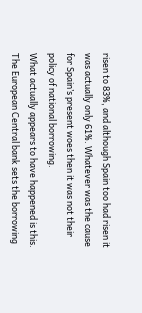risen to 83%, and although Spain too had risen it was actually only 61%. Whatever was the cause for Spain’s present woes then it was not their policy of national borrowing.
What actually appears to have happened is this. The European Central bank sets the borrowing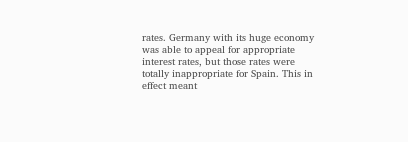rates. Germany with its huge economy was able to appeal for appropriate interest rates, but those rates were totally inappropriate for Spain. This in effect meant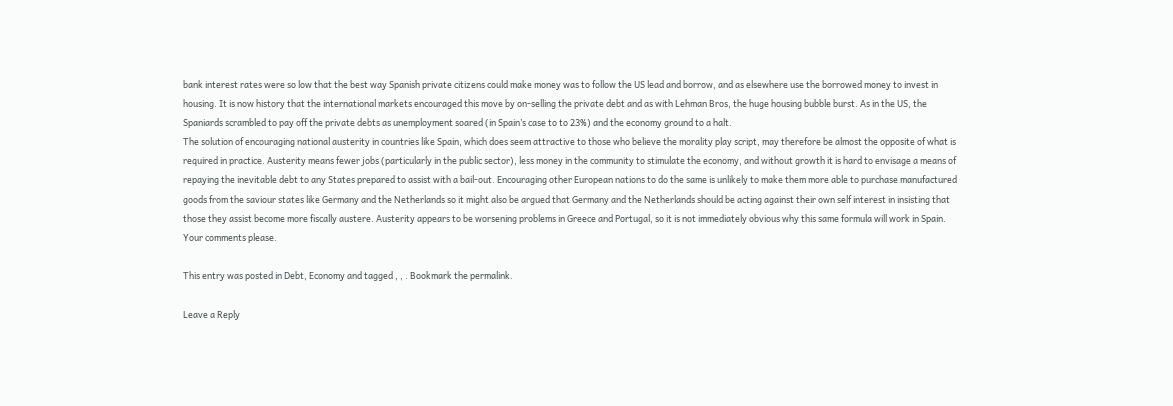bank interest rates were so low that the best way Spanish private citizens could make money was to follow the US lead and borrow, and as elsewhere use the borrowed money to invest in housing. It is now history that the international markets encouraged this move by on-selling the private debt and as with Lehman Bros, the huge housing bubble burst. As in the US, the Spaniards scrambled to pay off the private debts as unemployment soared (in Spain’s case to to 23%) and the economy ground to a halt.
The solution of encouraging national austerity in countries like Spain, which does seem attractive to those who believe the morality play script, may therefore be almost the opposite of what is required in practice. Austerity means fewer jobs (particularly in the public sector), less money in the community to stimulate the economy, and without growth it is hard to envisage a means of repaying the inevitable debt to any States prepared to assist with a bail-out. Encouraging other European nations to do the same is unlikely to make them more able to purchase manufactured goods from the saviour states like Germany and the Netherlands so it might also be argued that Germany and the Netherlands should be acting against their own self interest in insisting that those they assist become more fiscally austere. Austerity appears to be worsening problems in Greece and Portugal, so it is not immediately obvious why this same formula will work in Spain.
Your comments please.

This entry was posted in Debt, Economy and tagged , , . Bookmark the permalink.

Leave a Reply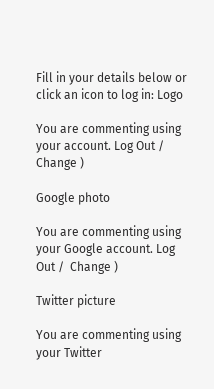Fill in your details below or click an icon to log in: Logo

You are commenting using your account. Log Out /  Change )

Google photo

You are commenting using your Google account. Log Out /  Change )

Twitter picture

You are commenting using your Twitter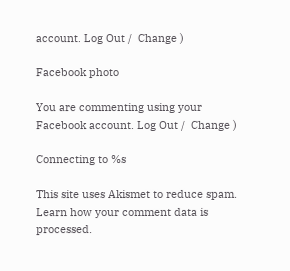account. Log Out /  Change )

Facebook photo

You are commenting using your Facebook account. Log Out /  Change )

Connecting to %s

This site uses Akismet to reduce spam. Learn how your comment data is processed.